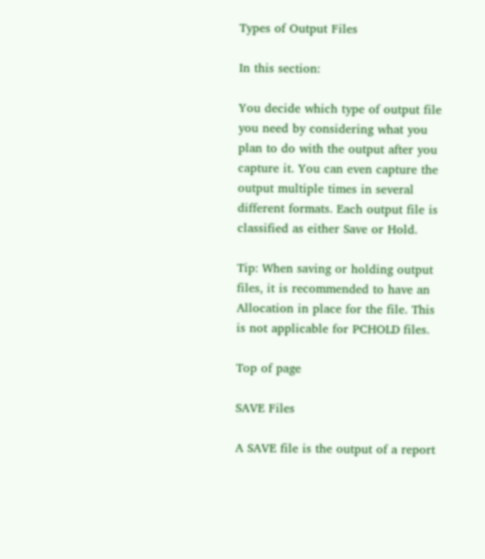Types of Output Files

In this section:

You decide which type of output file you need by considering what you plan to do with the output after you capture it. You can even capture the output multiple times in several different formats. Each output file is classified as either Save or Hold.

Tip: When saving or holding output files, it is recommended to have an Allocation in place for the file. This is not applicable for PCHOLD files.

Top of page

SAVE Files

A SAVE file is the output of a report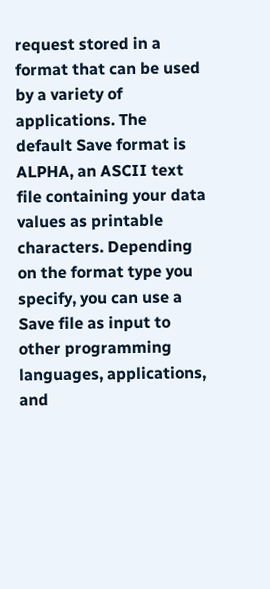request stored in a format that can be used by a variety of applications. The default Save format is ALPHA, an ASCII text file containing your data values as printable characters. Depending on the format type you specify, you can use a Save file as input to other programming languages, applications, and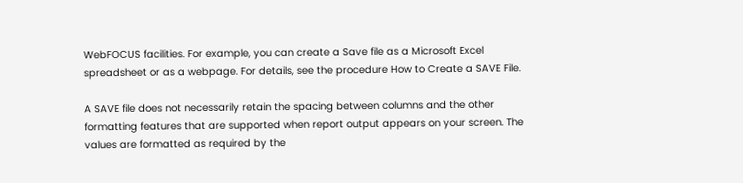WebFOCUS facilities. For example, you can create a Save file as a Microsoft Excel spreadsheet or as a webpage. For details, see the procedure How to Create a SAVE File.

A SAVE file does not necessarily retain the spacing between columns and the other formatting features that are supported when report output appears on your screen. The values are formatted as required by the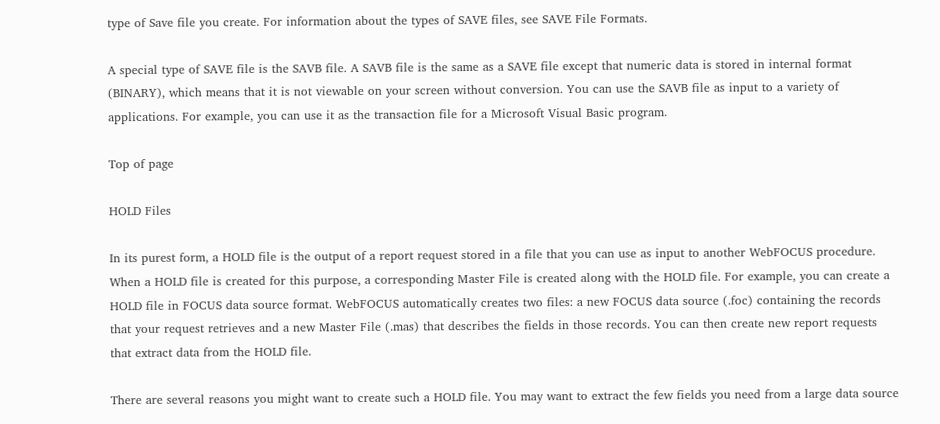type of Save file you create. For information about the types of SAVE files, see SAVE File Formats.

A special type of SAVE file is the SAVB file. A SAVB file is the same as a SAVE file except that numeric data is stored in internal format (BINARY), which means that it is not viewable on your screen without conversion. You can use the SAVB file as input to a variety of applications. For example, you can use it as the transaction file for a Microsoft Visual Basic program.

Top of page

HOLD Files

In its purest form, a HOLD file is the output of a report request stored in a file that you can use as input to another WebFOCUS procedure. When a HOLD file is created for this purpose, a corresponding Master File is created along with the HOLD file. For example, you can create a HOLD file in FOCUS data source format. WebFOCUS automatically creates two files: a new FOCUS data source (.foc) containing the records that your request retrieves and a new Master File (.mas) that describes the fields in those records. You can then create new report requests that extract data from the HOLD file.

There are several reasons you might want to create such a HOLD file. You may want to extract the few fields you need from a large data source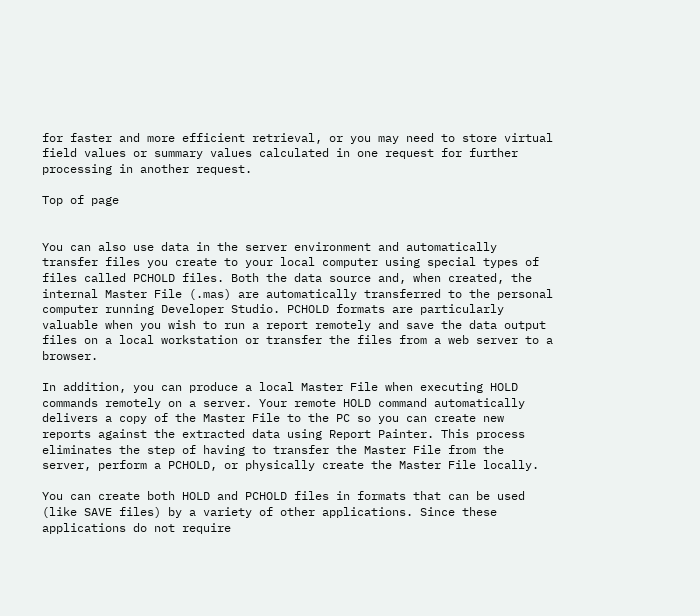for faster and more efficient retrieval, or you may need to store virtual field values or summary values calculated in one request for further processing in another request.

Top of page


You can also use data in the server environment and automatically transfer files you create to your local computer using special types of files called PCHOLD files. Both the data source and, when created, the internal Master File (.mas) are automatically transferred to the personal computer running Developer Studio. PCHOLD formats are particularly valuable when you wish to run a report remotely and save the data output files on a local workstation or transfer the files from a web server to a browser.

In addition, you can produce a local Master File when executing HOLD commands remotely on a server. Your remote HOLD command automatically delivers a copy of the Master File to the PC so you can create new reports against the extracted data using Report Painter. This process eliminates the step of having to transfer the Master File from the server, perform a PCHOLD, or physically create the Master File locally.

You can create both HOLD and PCHOLD files in formats that can be used (like SAVE files) by a variety of other applications. Since these applications do not require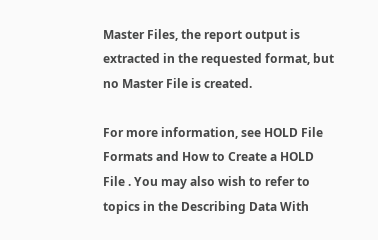Master Files, the report output is extracted in the requested format, but no Master File is created.

For more information, see HOLD File Formats and How to Create a HOLD File . You may also wish to refer to topics in the Describing Data With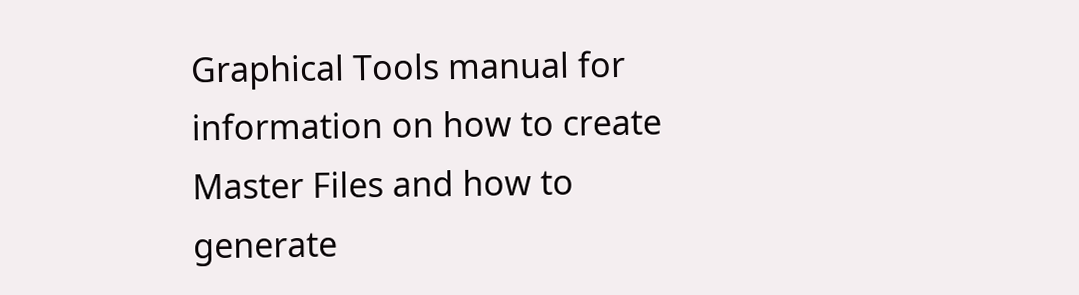Graphical Tools manual for information on how to create Master Files and how to generate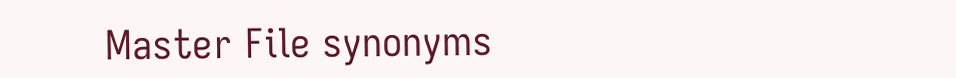Master File synonyms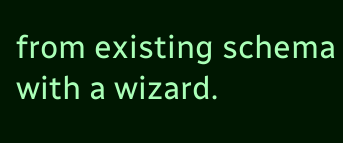from existing schema with a wizard.